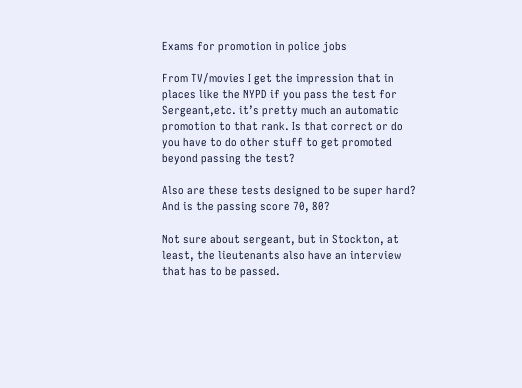Exams for promotion in police jobs

From TV/movies I get the impression that in places like the NYPD if you pass the test for Sergeant,etc. it’s pretty much an automatic promotion to that rank. Is that correct or do you have to do other stuff to get promoted beyond passing the test?

Also are these tests designed to be super hard? And is the passing score 70, 80?

Not sure about sergeant, but in Stockton, at least, the lieutenants also have an interview that has to be passed.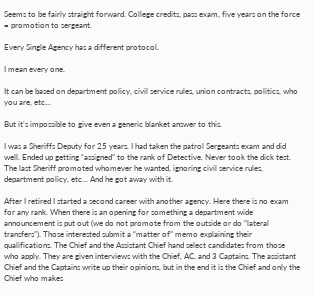Seems to be fairly straight forward. College credits, pass exam, five years on the force = promotion to sergeant.

Every Single Agency has a different protocol.

I mean every one.

It can be based on department policy, civil service rules, union contracts, politics, who you are, etc…

But it’s impossible to give even a generic blanket answer to this.

I was a Sheriffs Deputy for 25 years. I had taken the patrol Sergeants exam and did well. Ended up getting “assigned” to the rank of Detective. Never took the dick test. The last Sheriff promoted whomever he wanted, ignoring civil service rules, department policy, etc… And he got away with it.

After I retired I started a second career with another agency. Here there is no exam for any rank. When there is an opening for something a department wide announcement is put out (we do not promote from the outside or do “lateral transfers”). Those interested submit a “matter of” memo explaining their qualifications. The Chief and the Assistant Chief hand select candidates from those who apply. They are given interviews with the Chief, AC, and 3 Captains. The assistant Chief and the Captains write up their opinions, but in the end it is the Chief and only the Chief who makes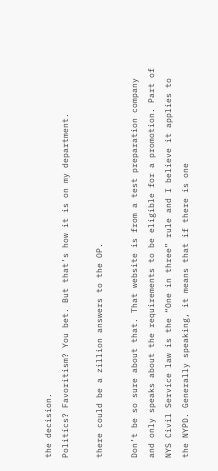the decision.
Politics? Favoritism? You bet. But that’s how it is on my department.

there could be a zillion answers to the OP.

Don’t be so sure about that. That website is from a test preparation company and only speaks about the requirements to be eligible for a promotion. Part of NYS Civil Service law is the “One in three” rule and I believe it applies to the NYPD. Generally speaking, it means that if there is one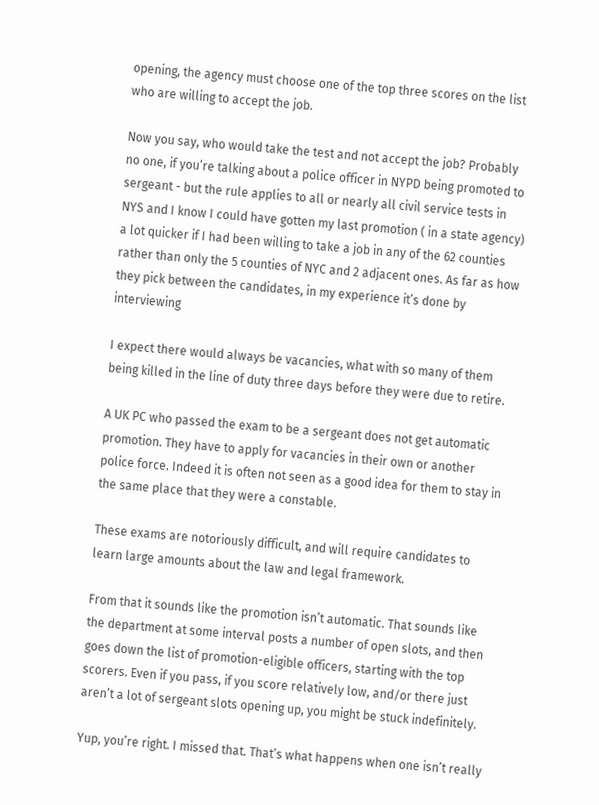opening, the agency must choose one of the top three scores on the list who are willing to accept the job.

Now you say, who would take the test and not accept the job? Probably no one, if you’re talking about a police officer in NYPD being promoted to sergeant - but the rule applies to all or nearly all civil service tests in NYS and I know I could have gotten my last promotion ( in a state agency) a lot quicker if I had been willing to take a job in any of the 62 counties rather than only the 5 counties of NYC and 2 adjacent ones. As far as how they pick between the candidates, in my experience it’s done by interviewing

I expect there would always be vacancies, what with so many of them being killed in the line of duty three days before they were due to retire.

A UK PC who passed the exam to be a sergeant does not get automatic promotion. They have to apply for vacancies in their own or another police force. Indeed it is often not seen as a good idea for them to stay in the same place that they were a constable.

These exams are notoriously difficult, and will require candidates to learn large amounts about the law and legal framework.

From that it sounds like the promotion isn’t automatic. That sounds like the department at some interval posts a number of open slots, and then goes down the list of promotion-eligible officers, starting with the top scorers. Even if you pass, if you score relatively low, and/or there just aren’t a lot of sergeant slots opening up, you might be stuck indefinitely.

Yup, you’re right. I missed that. That’s what happens when one isn’t really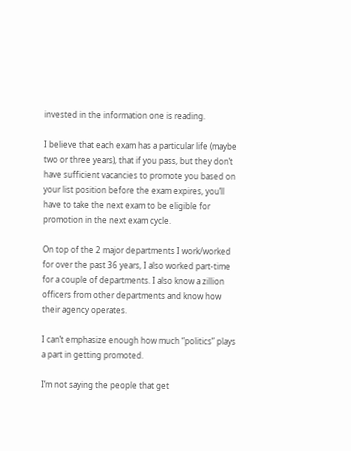invested in the information one is reading.

I believe that each exam has a particular life (maybe two or three years), that if you pass, but they don’t have sufficient vacancies to promote you based on your list position before the exam expires, you’ll have to take the next exam to be eligible for promotion in the next exam cycle.

On top of the 2 major departments I work/worked for over the past 36 years, I also worked part-time for a couple of departments. I also know a zillion officers from other departments and know how their agency operates.

I can’t emphasize enough how much “politics” plays a part in getting promoted.

I’m not saying the people that get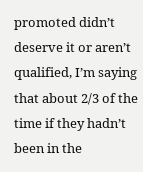promoted didn’t deserve it or aren’t qualified, I’m saying that about 2/3 of the time if they hadn’t been in the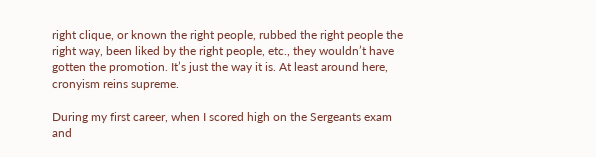right clique, or known the right people, rubbed the right people the right way, been liked by the right people, etc., they wouldn’t have gotten the promotion. It’s just the way it is. At least around here, cronyism reins supreme.

During my first career, when I scored high on the Sergeants exam and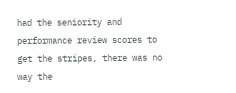had the seniority and performance review scores to get the stripes, there was no way the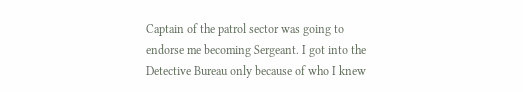Captain of the patrol sector was going to endorse me becoming Sergeant. I got into the Detective Bureau only because of who I knew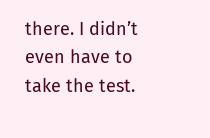there. I didn’t even have to take the test.